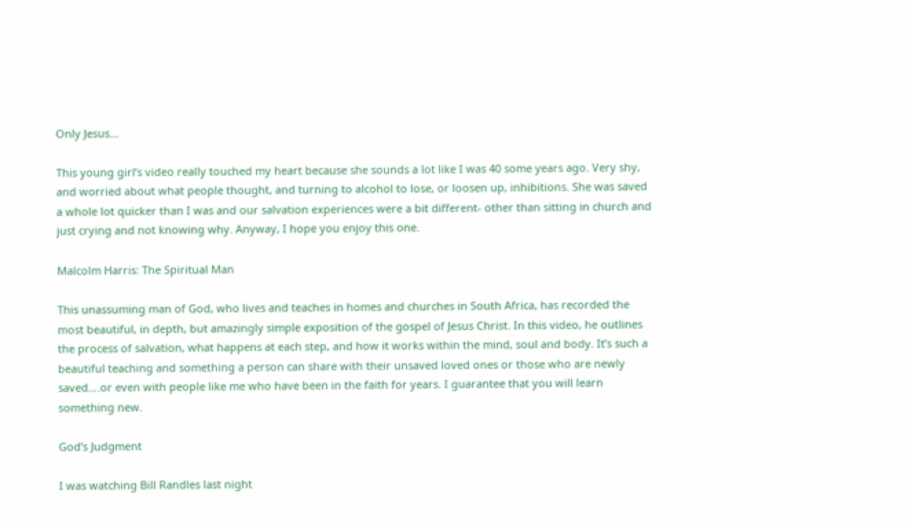Only Jesus…

This young girl’s video really touched my heart because she sounds a lot like I was 40 some years ago. Very shy, and worried about what people thought, and turning to alcohol to lose, or loosen up, inhibitions. She was saved a whole lot quicker than I was and our salvation experiences were a bit different- other than sitting in church and just crying and not knowing why. Anyway, I hope you enjoy this one.

Malcolm Harris: The Spiritual Man

This unassuming man of God, who lives and teaches in homes and churches in South Africa, has recorded the most beautiful, in depth, but amazingly simple exposition of the gospel of Jesus Christ. In this video, he outlines the process of salvation, what happens at each step, and how it works within the mind, soul and body. It’s such a beautiful teaching and something a person can share with their unsaved loved ones or those who are newly saved….or even with people like me who have been in the faith for years. I guarantee that you will learn something new.

God’s Judgment

I was watching Bill Randles last night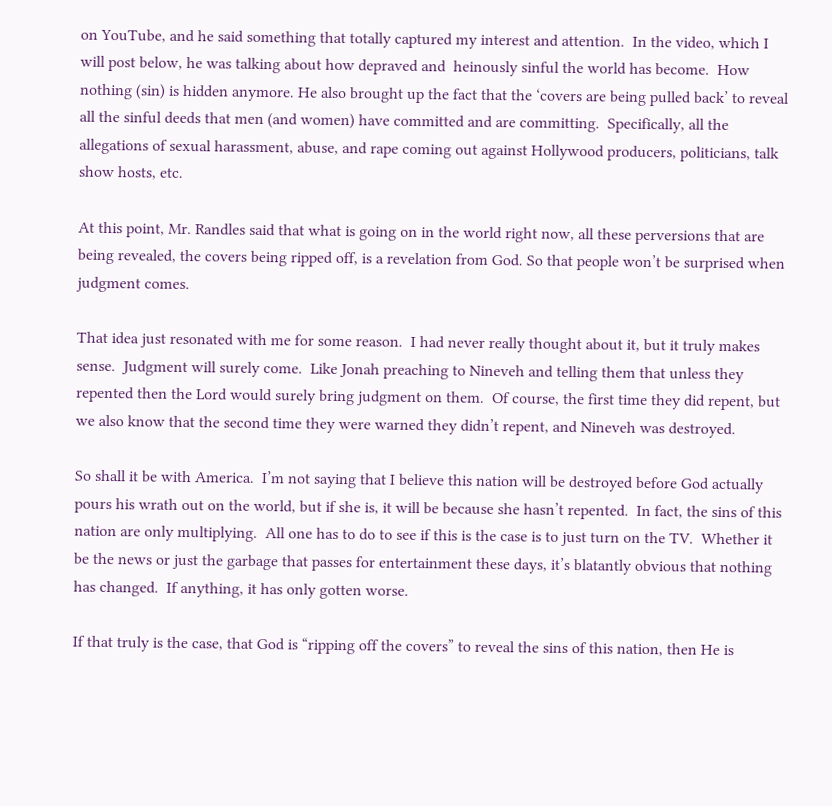on YouTube, and he said something that totally captured my interest and attention.  In the video, which I will post below, he was talking about how depraved and  heinously sinful the world has become.  How nothing (sin) is hidden anymore. He also brought up the fact that the ‘covers are being pulled back’ to reveal all the sinful deeds that men (and women) have committed and are committing.  Specifically, all the allegations of sexual harassment, abuse, and rape coming out against Hollywood producers, politicians, talk show hosts, etc.

At this point, Mr. Randles said that what is going on in the world right now, all these perversions that are being revealed, the covers being ripped off, is a revelation from God. So that people won’t be surprised when judgment comes.

That idea just resonated with me for some reason.  I had never really thought about it, but it truly makes sense.  Judgment will surely come.  Like Jonah preaching to Nineveh and telling them that unless they repented then the Lord would surely bring judgment on them.  Of course, the first time they did repent, but we also know that the second time they were warned they didn’t repent, and Nineveh was destroyed.

So shall it be with America.  I’m not saying that I believe this nation will be destroyed before God actually pours his wrath out on the world, but if she is, it will be because she hasn’t repented.  In fact, the sins of this nation are only multiplying.  All one has to do to see if this is the case is to just turn on the TV.  Whether it be the news or just the garbage that passes for entertainment these days, it’s blatantly obvious that nothing has changed.  If anything, it has only gotten worse.

If that truly is the case, that God is “ripping off the covers” to reveal the sins of this nation, then He is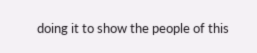doing it to show the people of this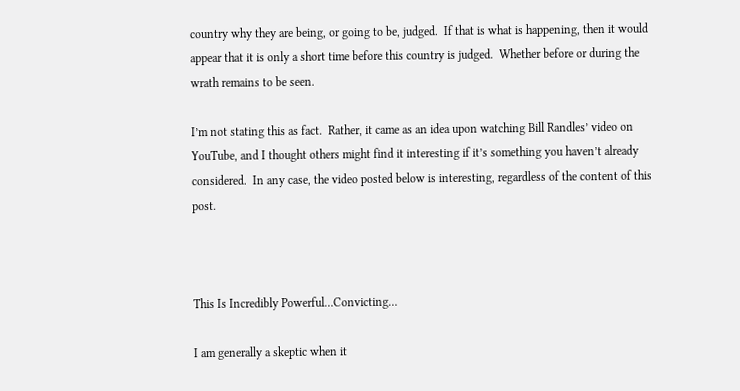country why they are being, or going to be, judged.  If that is what is happening, then it would appear that it is only a short time before this country is judged.  Whether before or during the wrath remains to be seen.

I’m not stating this as fact.  Rather, it came as an idea upon watching Bill Randles’ video on YouTube, and I thought others might find it interesting if it’s something you haven’t already considered.  In any case, the video posted below is interesting, regardless of the content of this post.



This Is Incredibly Powerful…Convicting…

I am generally a skeptic when it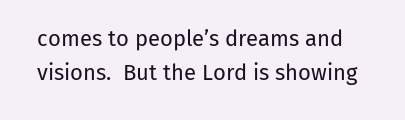comes to people’s dreams and visions.  But the Lord is showing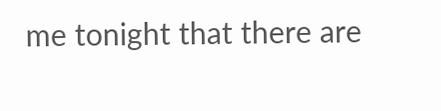me tonight that there are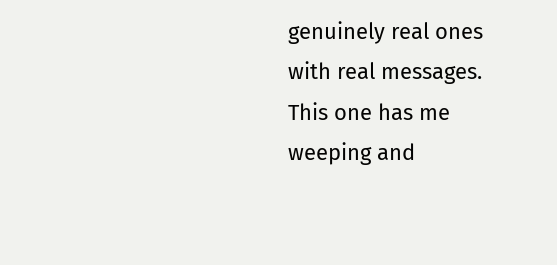genuinely real ones with real messages.  This one has me weeping and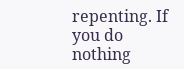repenting. If you do nothing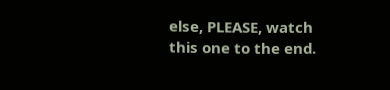else, PLEASE, watch this one to the end.